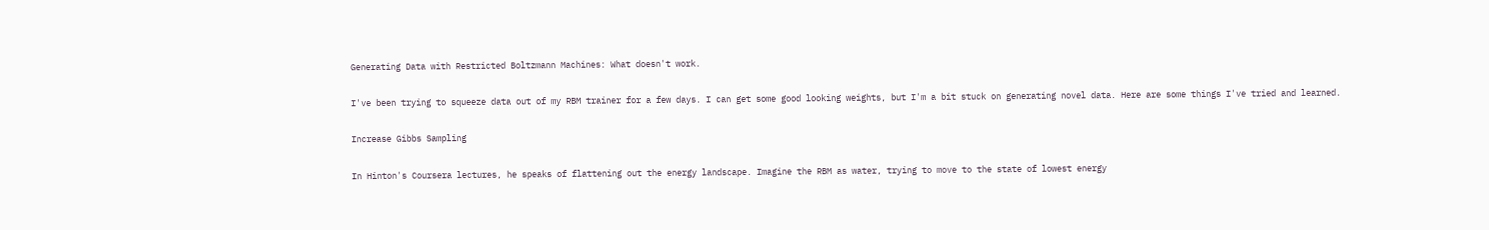Generating Data with Restricted Boltzmann Machines: What doesn't work.

I've been trying to squeeze data out of my RBM trainer for a few days. I can get some good looking weights, but I'm a bit stuck on generating novel data. Here are some things I've tried and learned.

Increase Gibbs Sampling

In Hinton's Coursera lectures, he speaks of flattening out the energy landscape. Imagine the RBM as water, trying to move to the state of lowest energy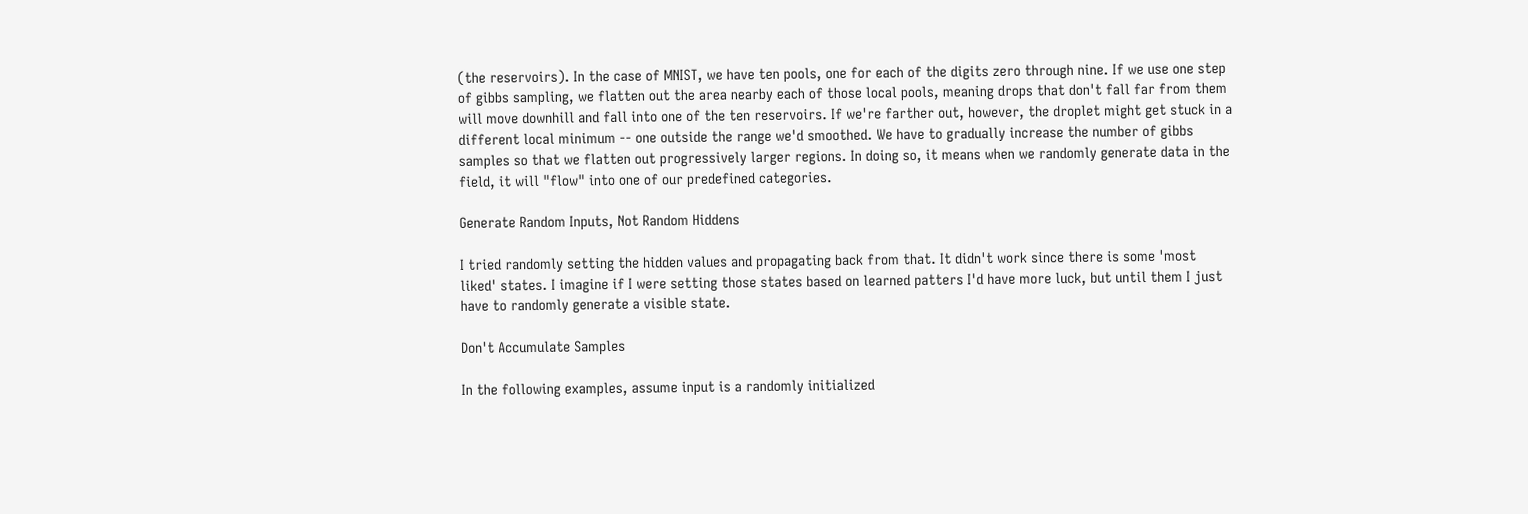(the reservoirs). In the case of MNIST, we have ten pools, one for each of the digits zero through nine. If we use one step of gibbs sampling, we flatten out the area nearby each of those local pools, meaning drops that don't fall far from them will move downhill and fall into one of the ten reservoirs. If we're farther out, however, the droplet might get stuck in a different local minimum -- one outside the range we'd smoothed. We have to gradually increase the number of gibbs samples so that we flatten out progressively larger regions. In doing so, it means when we randomly generate data in the field, it will "flow" into one of our predefined categories.

Generate Random Inputs, Not Random Hiddens

I tried randomly setting the hidden values and propagating back from that. It didn't work since there is some 'most liked' states. I imagine if I were setting those states based on learned patters I'd have more luck, but until them I just have to randomly generate a visible state.

Don't Accumulate Samples

In the following examples, assume input is a randomly initialized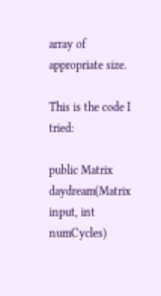array of appropriate size.

This is the code I tried:

public Matrix daydream(Matrix input, int numCycles)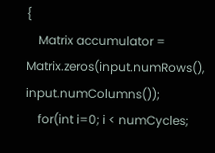{
    Matrix accumulator = Matrix.zeros(input.numRows(), input.numColumns());
    for(int i=0; i < numCycles;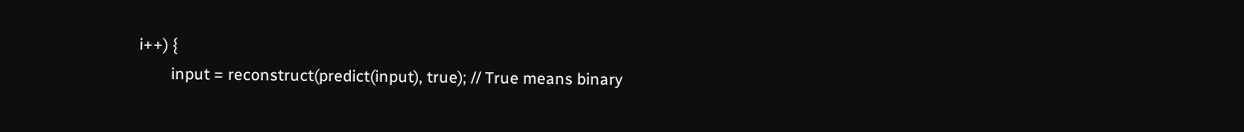i++) {
        input = reconstruct(predict(input), true); // True means binary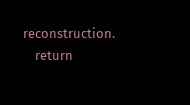reconstruction.
    return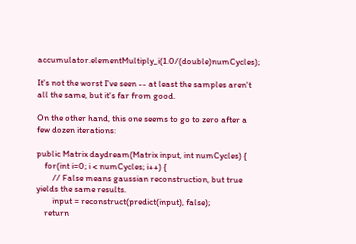accumulator.elementMultiply_i(1.0/(double)numCycles);

It's not the worst I've seen -- at least the samples aren't all the same, but it's far from good.

On the other hand, this one seems to go to zero after a few dozen iterations:

public Matrix daydream(Matrix input, int numCycles) {
    for(int i=0; i < numCycles; i++) {
        // False means gaussian reconstruction, but true yields the same results.
        input = reconstruct(predict(input), false);
    return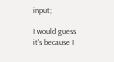input;

I would guess it's because I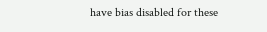have bias disabled for these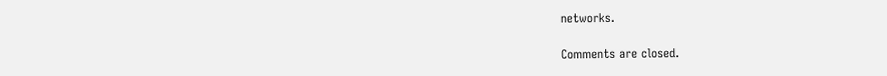networks.

Comments are closed.